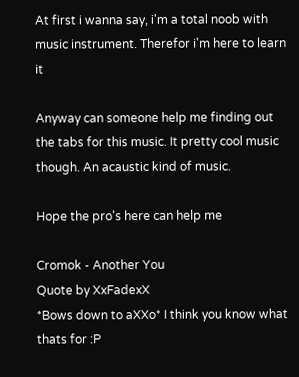At first i wanna say, i'm a total noob with music instrument. Therefor i'm here to learn it

Anyway can someone help me finding out the tabs for this music. It pretty cool music though. An acaustic kind of music.

Hope the pro's here can help me

Cromok - Another You
Quote by XxFadexX
*Bows down to aXXo* I think you know what thats for :P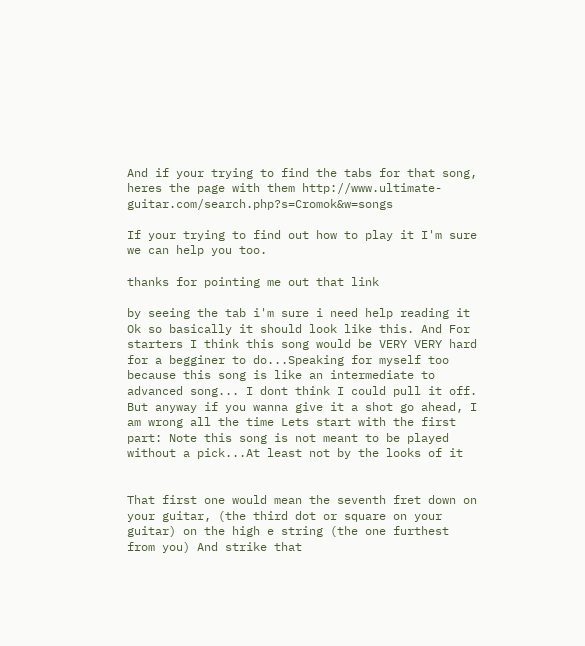And if your trying to find the tabs for that song, heres the page with them http://www.ultimate-guitar.com/search.php?s=Cromok&w=songs

If your trying to find out how to play it I'm sure we can help you too.

thanks for pointing me out that link

by seeing the tab i'm sure i need help reading it
Ok so basically it should look like this. And For starters I think this song would be VERY VERY hard for a begginer to do...Speaking for myself too because this song is like an intermediate to advanced song... I dont think I could pull it off. But anyway if you wanna give it a shot go ahead, I am wrong all the time Lets start with the first part: Note this song is not meant to be played without a pick...At least not by the looks of it


That first one would mean the seventh fret down on your guitar, (the third dot or square on your guitar) on the high e string (the one furthest from you) And strike that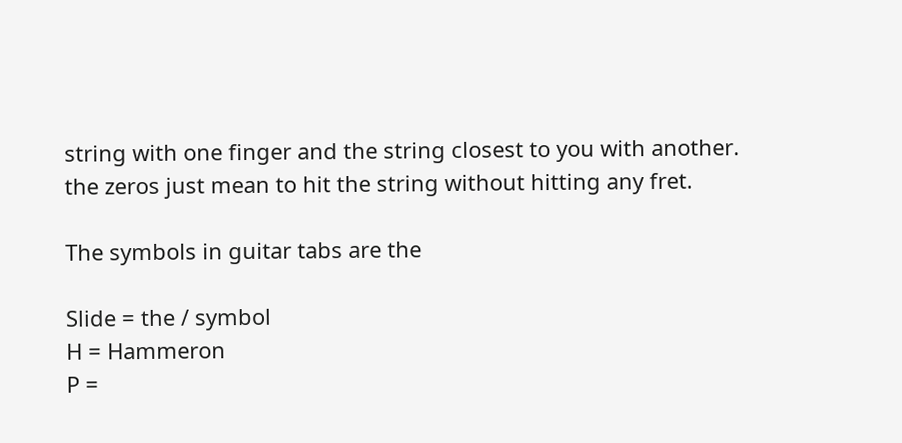string with one finger and the string closest to you with another. the zeros just mean to hit the string without hitting any fret.

The symbols in guitar tabs are the

Slide = the / symbol
H = Hammeron
P =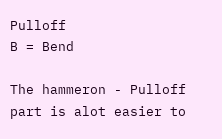Pulloff
B = Bend

The hammeron - Pulloff part is alot easier to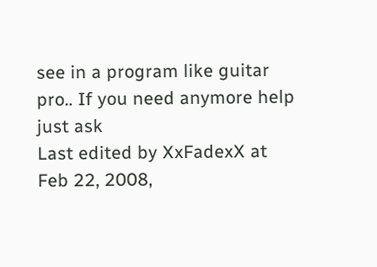see in a program like guitar pro.. If you need anymore help just ask
Last edited by XxFadexX at Feb 22, 2008,